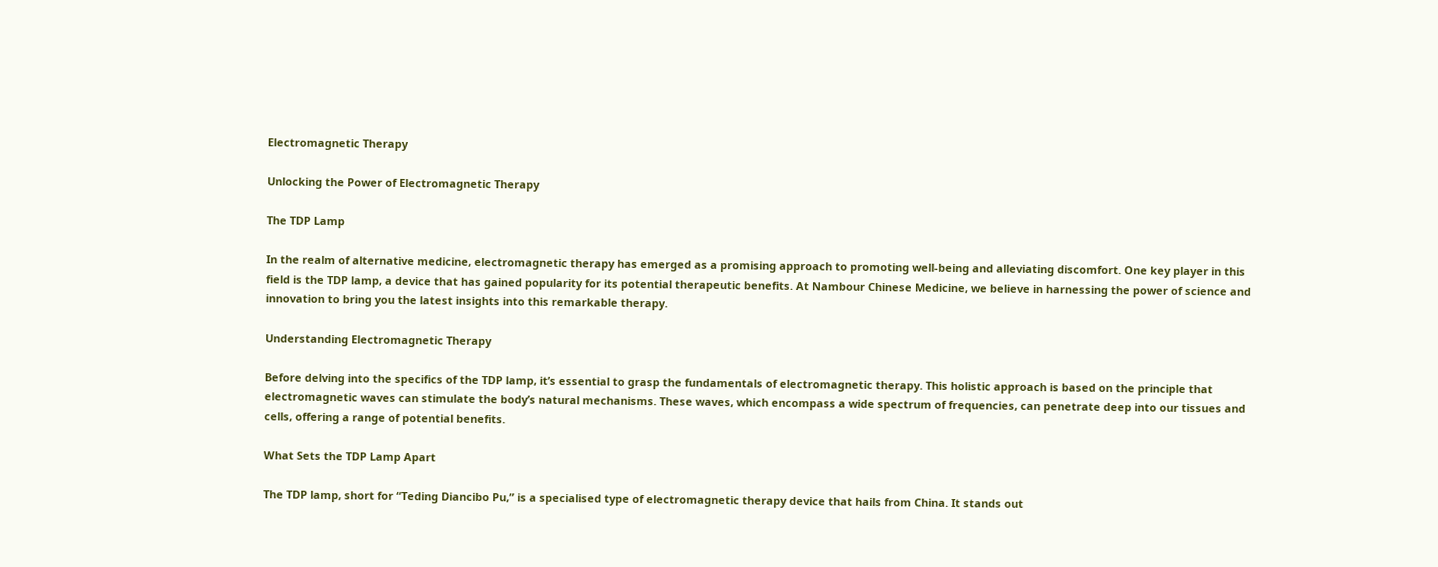Electromagnetic Therapy

Unlocking the Power of Electromagnetic Therapy

The TDP Lamp

In the realm of alternative medicine, electromagnetic therapy has emerged as a promising approach to promoting well-being and alleviating discomfort. One key player in this field is the TDP lamp, a device that has gained popularity for its potential therapeutic benefits. At Nambour Chinese Medicine, we believe in harnessing the power of science and innovation to bring you the latest insights into this remarkable therapy.

Understanding Electromagnetic Therapy

Before delving into the specifics of the TDP lamp, it’s essential to grasp the fundamentals of electromagnetic therapy. This holistic approach is based on the principle that electromagnetic waves can stimulate the body’s natural mechanisms. These waves, which encompass a wide spectrum of frequencies, can penetrate deep into our tissues and cells, offering a range of potential benefits.

What Sets the TDP Lamp Apart

The TDP lamp, short for “Teding Diancibo Pu,” is a specialised type of electromagnetic therapy device that hails from China. It stands out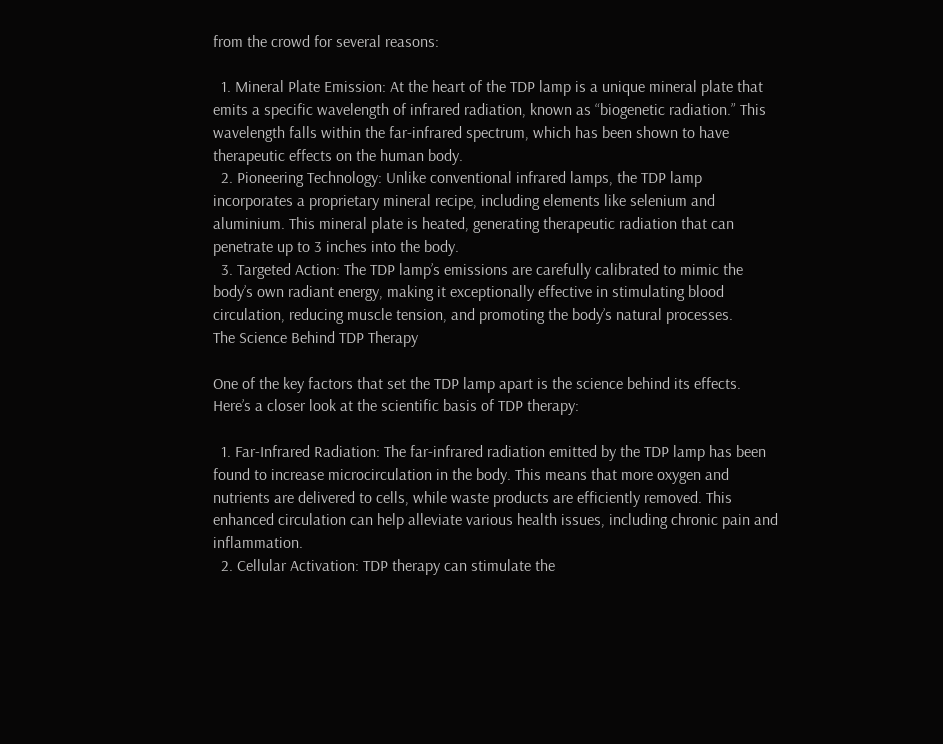from the crowd for several reasons:

  1. Mineral Plate Emission: At the heart of the TDP lamp is a unique mineral plate that emits a specific wavelength of infrared radiation, known as “biogenetic radiation.” This wavelength falls within the far-infrared spectrum, which has been shown to have therapeutic effects on the human body.
  2. Pioneering Technology: Unlike conventional infrared lamps, the TDP lamp incorporates a proprietary mineral recipe, including elements like selenium and aluminium. This mineral plate is heated, generating therapeutic radiation that can penetrate up to 3 inches into the body.
  3. Targeted Action: The TDP lamp’s emissions are carefully calibrated to mimic the body’s own radiant energy, making it exceptionally effective in stimulating blood circulation, reducing muscle tension, and promoting the body’s natural processes.
The Science Behind TDP Therapy

One of the key factors that set the TDP lamp apart is the science behind its effects. Here’s a closer look at the scientific basis of TDP therapy:

  1. Far-Infrared Radiation: The far-infrared radiation emitted by the TDP lamp has been found to increase microcirculation in the body. This means that more oxygen and nutrients are delivered to cells, while waste products are efficiently removed. This enhanced circulation can help alleviate various health issues, including chronic pain and inflammation.
  2. Cellular Activation: TDP therapy can stimulate the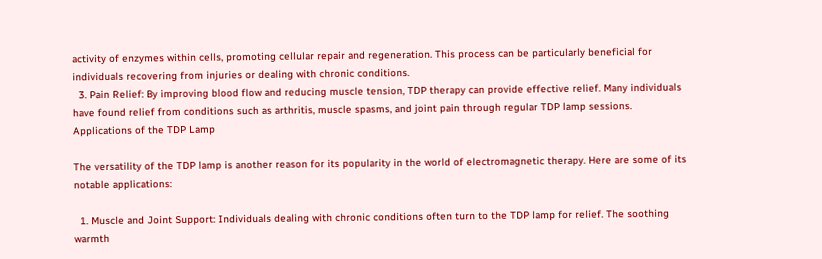activity of enzymes within cells, promoting cellular repair and regeneration. This process can be particularly beneficial for individuals recovering from injuries or dealing with chronic conditions.
  3. Pain Relief: By improving blood flow and reducing muscle tension, TDP therapy can provide effective relief. Many individuals have found relief from conditions such as arthritis, muscle spasms, and joint pain through regular TDP lamp sessions.
Applications of the TDP Lamp

The versatility of the TDP lamp is another reason for its popularity in the world of electromagnetic therapy. Here are some of its notable applications:

  1. Muscle and Joint Support: Individuals dealing with chronic conditions often turn to the TDP lamp for relief. The soothing warmth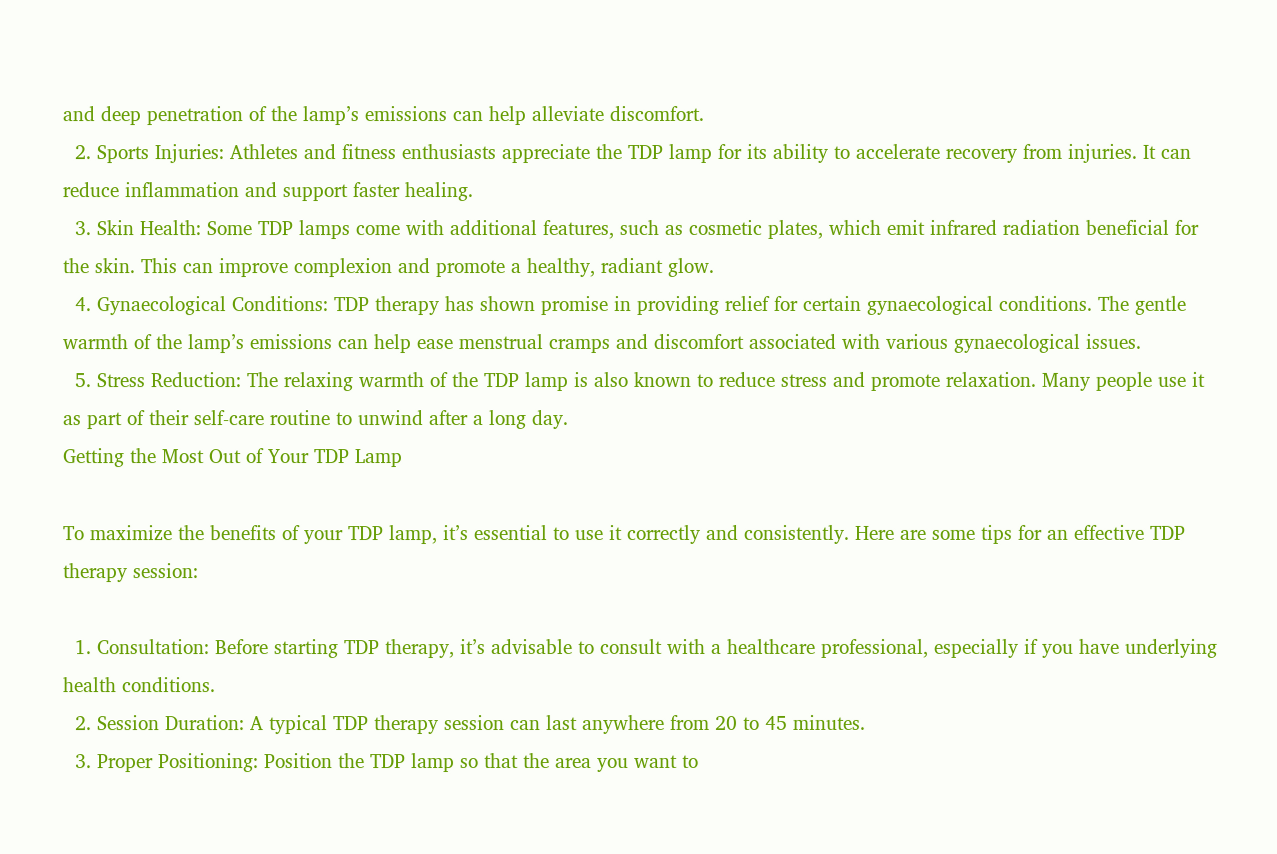and deep penetration of the lamp’s emissions can help alleviate discomfort.
  2. Sports Injuries: Athletes and fitness enthusiasts appreciate the TDP lamp for its ability to accelerate recovery from injuries. It can reduce inflammation and support faster healing.
  3. Skin Health: Some TDP lamps come with additional features, such as cosmetic plates, which emit infrared radiation beneficial for the skin. This can improve complexion and promote a healthy, radiant glow.
  4. Gynaecological Conditions: TDP therapy has shown promise in providing relief for certain gynaecological conditions. The gentle warmth of the lamp’s emissions can help ease menstrual cramps and discomfort associated with various gynaecological issues.
  5. Stress Reduction: The relaxing warmth of the TDP lamp is also known to reduce stress and promote relaxation. Many people use it as part of their self-care routine to unwind after a long day.
Getting the Most Out of Your TDP Lamp

To maximize the benefits of your TDP lamp, it’s essential to use it correctly and consistently. Here are some tips for an effective TDP therapy session:

  1. Consultation: Before starting TDP therapy, it’s advisable to consult with a healthcare professional, especially if you have underlying health conditions.
  2. Session Duration: A typical TDP therapy session can last anywhere from 20 to 45 minutes.
  3. Proper Positioning: Position the TDP lamp so that the area you want to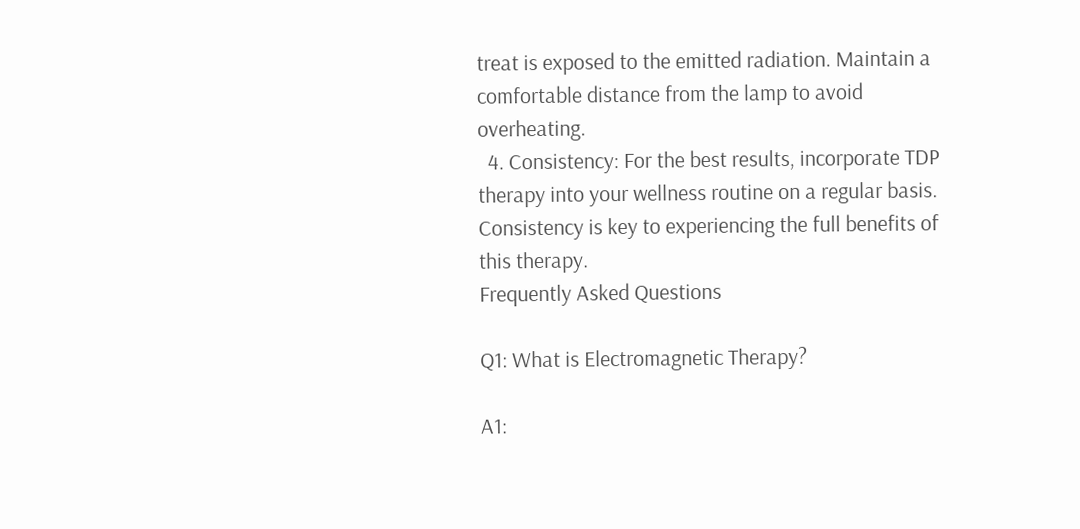treat is exposed to the emitted radiation. Maintain a comfortable distance from the lamp to avoid overheating.
  4. Consistency: For the best results, incorporate TDP therapy into your wellness routine on a regular basis. Consistency is key to experiencing the full benefits of this therapy.
Frequently Asked Questions

Q1: What is Electromagnetic Therapy?

A1: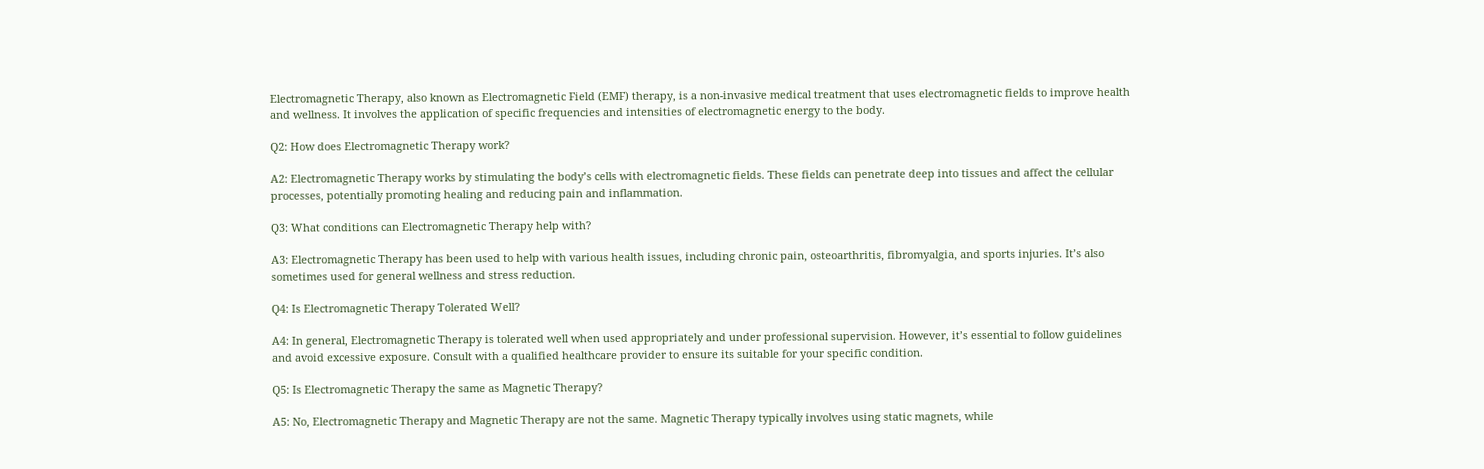Electromagnetic Therapy, also known as Electromagnetic Field (EMF) therapy, is a non-invasive medical treatment that uses electromagnetic fields to improve health and wellness. It involves the application of specific frequencies and intensities of electromagnetic energy to the body.

Q2: How does Electromagnetic Therapy work?

A2: Electromagnetic Therapy works by stimulating the body’s cells with electromagnetic fields. These fields can penetrate deep into tissues and affect the cellular processes, potentially promoting healing and reducing pain and inflammation.

Q3: What conditions can Electromagnetic Therapy help with?

A3: Electromagnetic Therapy has been used to help with various health issues, including chronic pain, osteoarthritis, fibromyalgia, and sports injuries. It’s also sometimes used for general wellness and stress reduction.

Q4: Is Electromagnetic Therapy Tolerated Well?

A4: In general, Electromagnetic Therapy is tolerated well when used appropriately and under professional supervision. However, it’s essential to follow guidelines and avoid excessive exposure. Consult with a qualified healthcare provider to ensure its suitable for your specific condition.

Q5: Is Electromagnetic Therapy the same as Magnetic Therapy?

A5: No, Electromagnetic Therapy and Magnetic Therapy are not the same. Magnetic Therapy typically involves using static magnets, while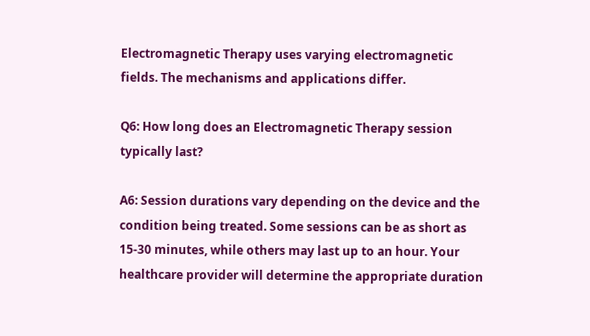Electromagnetic Therapy uses varying electromagnetic fields. The mechanisms and applications differ.

Q6: How long does an Electromagnetic Therapy session typically last?

A6: Session durations vary depending on the device and the condition being treated. Some sessions can be as short as 15-30 minutes, while others may last up to an hour. Your healthcare provider will determine the appropriate duration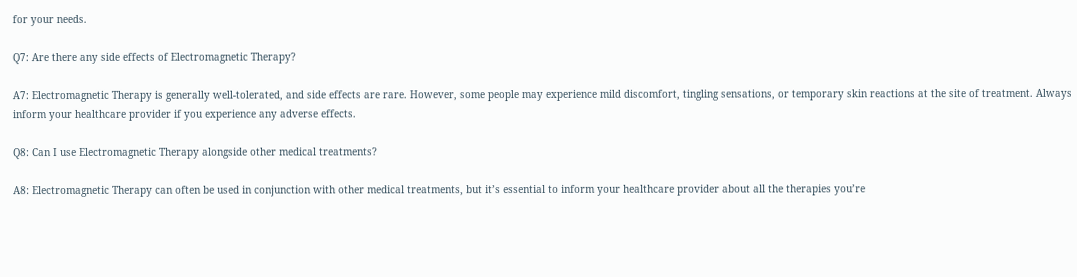for your needs.

Q7: Are there any side effects of Electromagnetic Therapy?

A7: Electromagnetic Therapy is generally well-tolerated, and side effects are rare. However, some people may experience mild discomfort, tingling sensations, or temporary skin reactions at the site of treatment. Always inform your healthcare provider if you experience any adverse effects.

Q8: Can I use Electromagnetic Therapy alongside other medical treatments?

A8: Electromagnetic Therapy can often be used in conjunction with other medical treatments, but it’s essential to inform your healthcare provider about all the therapies you’re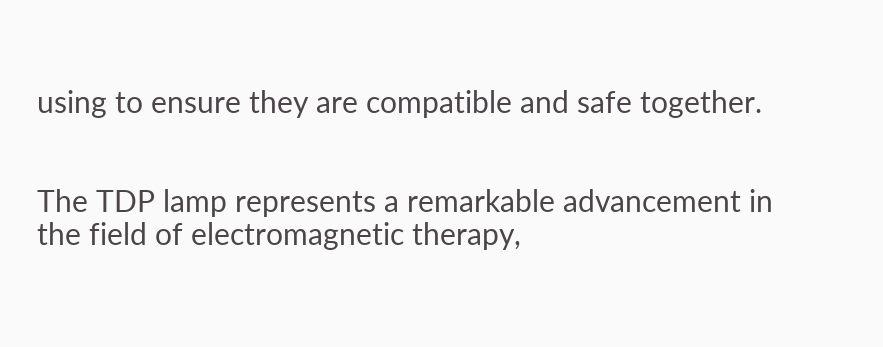using to ensure they are compatible and safe together.


The TDP lamp represents a remarkable advancement in the field of electromagnetic therapy,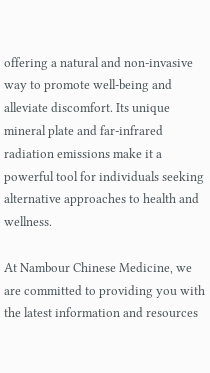offering a natural and non-invasive way to promote well-being and alleviate discomfort. Its unique mineral plate and far-infrared radiation emissions make it a powerful tool for individuals seeking alternative approaches to health and wellness.

At Nambour Chinese Medicine, we are committed to providing you with the latest information and resources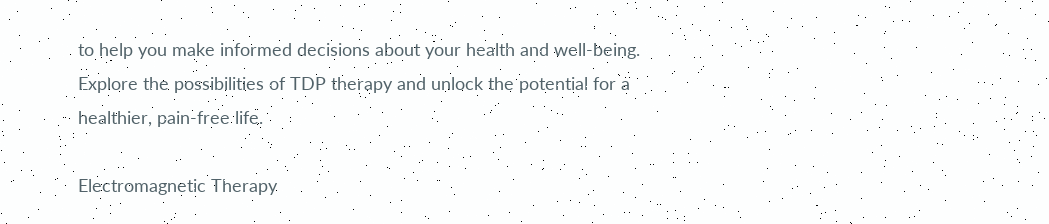to help you make informed decisions about your health and well-being. Explore the possibilities of TDP therapy and unlock the potential for a healthier, pain-free life.

Electromagnetic Therapy